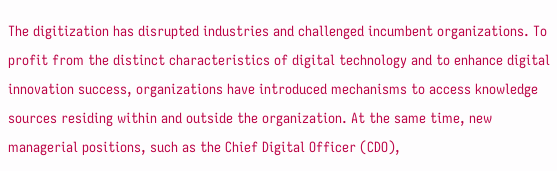The digitization has disrupted industries and challenged incumbent organizations. To profit from the distinct characteristics of digital technology and to enhance digital innovation success, organizations have introduced mechanisms to access knowledge sources residing within and outside the organization. At the same time, new managerial positions, such as the Chief Digital Officer (CDO),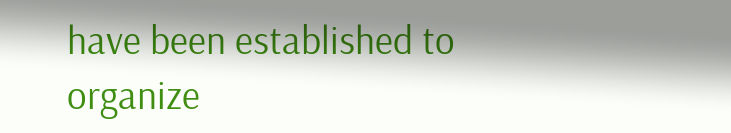have been established to organize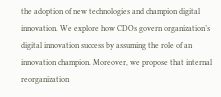the adoption of new technologies and champion digital innovation. We explore how CDOs govern organization’s digital innovation success by assuming the role of an innovation champion. Moreover, we propose that internal reorganization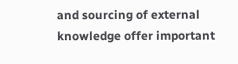and sourcing of external knowledge offer important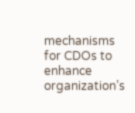mechanisms for CDOs to enhance organization’s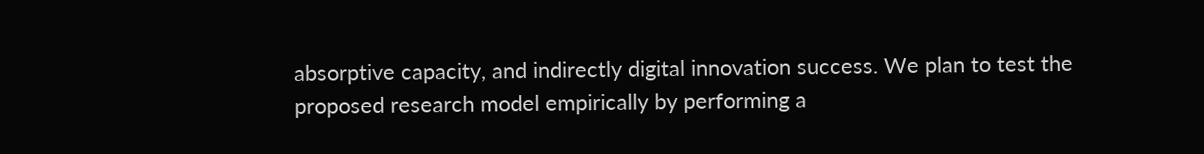absorptive capacity, and indirectly digital innovation success. We plan to test the proposed research model empirically by performing a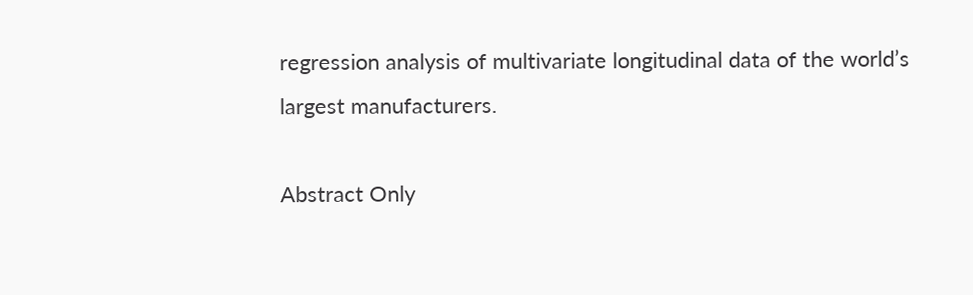regression analysis of multivariate longitudinal data of the world’s largest manufacturers.

Abstract Only